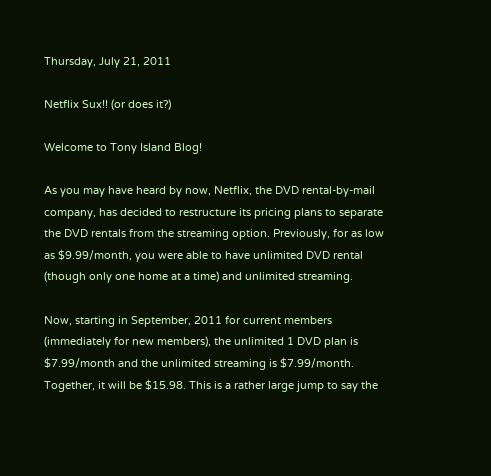Thursday, July 21, 2011

Netflix Sux!! (or does it?)

Welcome to Tony Island Blog!

As you may have heard by now, Netflix, the DVD rental-by-mail company, has decided to restructure its pricing plans to separate the DVD rentals from the streaming option. Previously, for as low as $9.99/month, you were able to have unlimited DVD rental (though only one home at a time) and unlimited streaming.

Now, starting in September, 2011 for current members (immediately for new members), the unlimited 1 DVD plan is $7.99/month and the unlimited streaming is $7.99/month. Together, it will be $15.98. This is a rather large jump to say the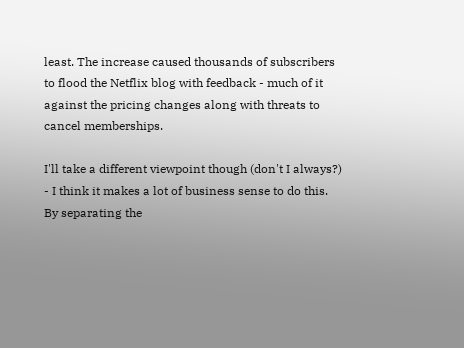least. The increase caused thousands of subscribers to flood the Netflix blog with feedback - much of it against the pricing changes along with threats to cancel memberships.

I'll take a different viewpoint though (don't I always?) - I think it makes a lot of business sense to do this. By separating the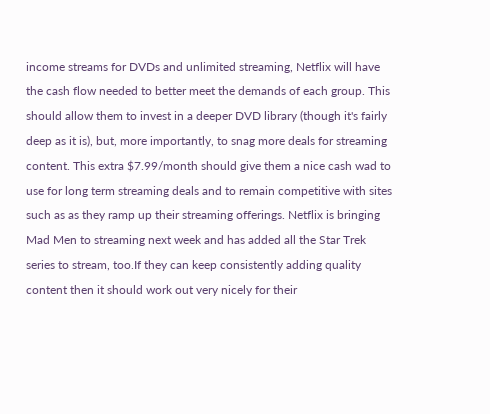income streams for DVDs and unlimited streaming, Netflix will have the cash flow needed to better meet the demands of each group. This should allow them to invest in a deeper DVD library (though it's fairly deep as it is), but, more importantly, to snag more deals for streaming content. This extra $7.99/month should give them a nice cash wad to use for long term streaming deals and to remain competitive with sites such as as they ramp up their streaming offerings. Netflix is bringing Mad Men to streaming next week and has added all the Star Trek series to stream, too.If they can keep consistently adding quality content then it should work out very nicely for their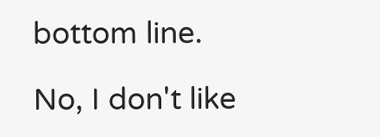bottom line.

No, I don't like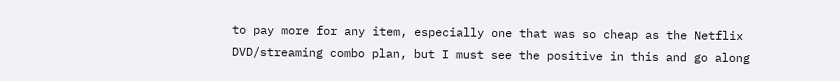to pay more for any item, especially one that was so cheap as the Netflix DVD/streaming combo plan, but I must see the positive in this and go along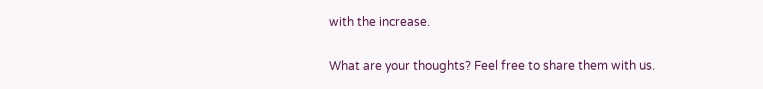with the increase.

What are your thoughts? Feel free to share them with us.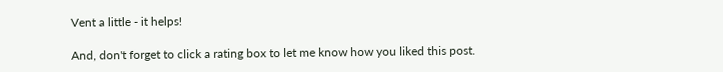Vent a little - it helps!

And, don't forget to click a rating box to let me know how you liked this post.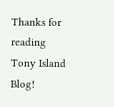Thanks for reading Tony Island Blog!